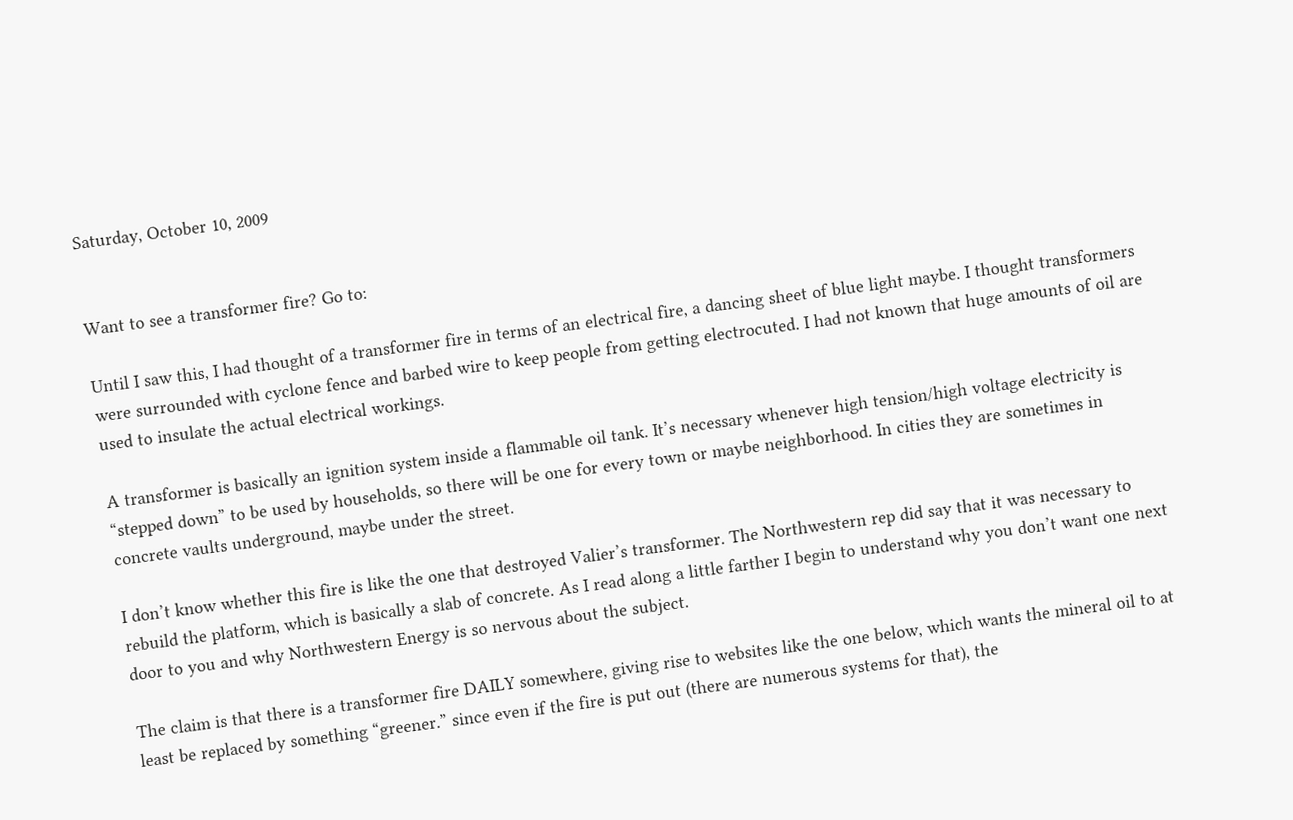Saturday, October 10, 2009


Want to see a transformer fire? Go to:

Until I saw this, I had thought of a transformer fire in terms of an electrical fire, a dancing sheet of blue light maybe. I thought transformers were surrounded with cyclone fence and barbed wire to keep people from getting electrocuted. I had not known that huge amounts of oil are used to insulate the actual electrical workings.

A transformer is basically an ignition system inside a flammable oil tank. It’s necessary whenever high tension/high voltage electricity is “stepped down” to be used by households, so there will be one for every town or maybe neighborhood. In cities they are sometimes in concrete vaults underground, maybe under the street.

I don’t know whether this fire is like the one that destroyed Valier’s transformer. The Northwestern rep did say that it was necessary to rebuild the platform, which is basically a slab of concrete. As I read along a little farther I begin to understand why you don’t want one next door to you and why Northwestern Energy is so nervous about the subject.

The claim is that there is a transformer fire DAILY somewhere, giving rise to websites like the one below, which wants the mineral oil to at least be replaced by something “greener.” since even if the fire is put out (there are numerous systems for that), the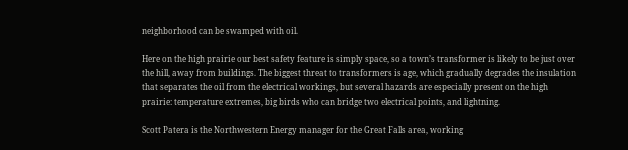neighborhood can be swamped with oil.

Here on the high prairie our best safety feature is simply space, so a town’s transformer is likely to be just over the hill, away from buildings. The biggest threat to transformers is age, which gradually degrades the insulation that separates the oil from the electrical workings, but several hazards are especially present on the high prairie: temperature extremes, big birds who can bridge two electrical points, and lightning.

Scott Patera is the Northwestern Energy manager for the Great Falls area, working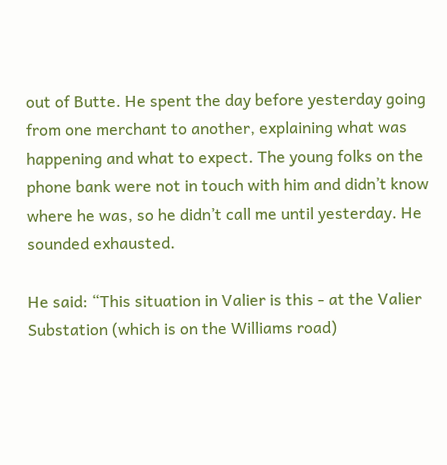out of Butte. He spent the day before yesterday going from one merchant to another, explaining what was happening and what to expect. The young folks on the phone bank were not in touch with him and didn’t know where he was, so he didn’t call me until yesterday. He sounded exhausted.

He said: “This situation in Valier is this - at the Valier Substation (which is on the Williams road)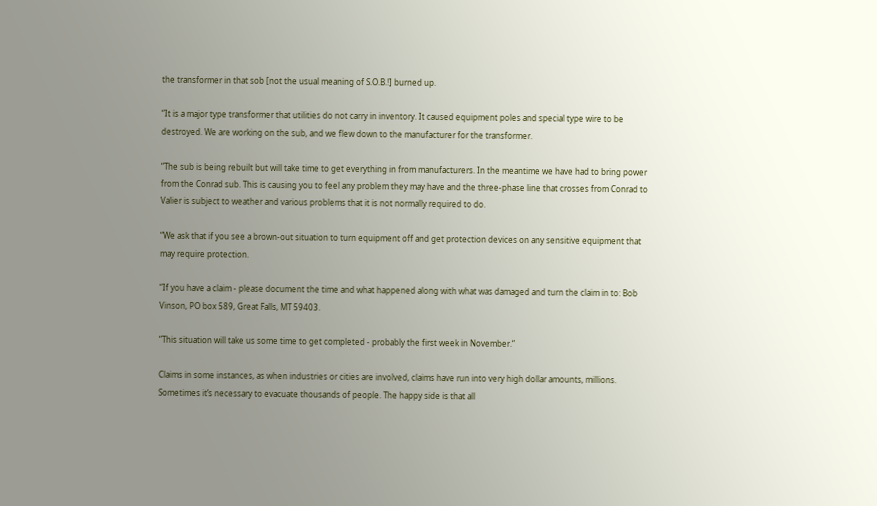the transformer in that sob [not the usual meaning of S.O.B.!] burned up.

“It is a major type transformer that utilities do not carry in inventory. It caused equipment poles and special type wire to be destroyed. We are working on the sub, and we flew down to the manufacturer for the transformer.

“The sub is being rebuilt but will take time to get everything in from manufacturers. In the meantime we have had to bring power from the Conrad sub. This is causing you to feel any problem they may have and the three-phase line that crosses from Conrad to Valier is subject to weather and various problems that it is not normally required to do.

“We ask that if you see a brown-out situation to turn equipment off and get protection devices on any sensitive equipment that may require protection.

“If you have a claim - please document the time and what happened along with what was damaged and turn the claim in to: Bob Vinson, PO box 589, Great Falls, MT 59403.

“This situation will take us some time to get completed - probably the first week in November.“

Claims in some instances, as when industries or cities are involved, claims have run into very high dollar amounts, millions. Sometimes it’s necessary to evacuate thousands of people. The happy side is that all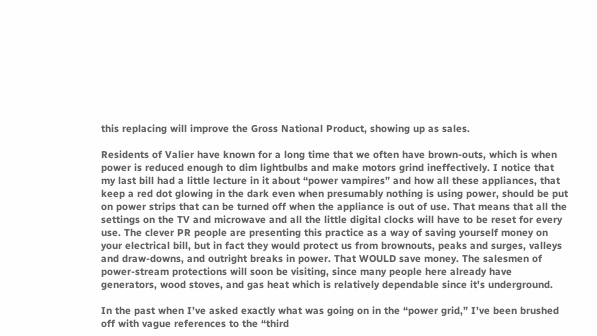this replacing will improve the Gross National Product, showing up as sales.

Residents of Valier have known for a long time that we often have brown-outs, which is when power is reduced enough to dim lightbulbs and make motors grind ineffectively. I notice that my last bill had a little lecture in it about “power vampires” and how all these appliances, that keep a red dot glowing in the dark even when presumably nothing is using power, should be put on power strips that can be turned off when the appliance is out of use. That means that all the settings on the TV and microwave and all the little digital clocks will have to be reset for every use. The clever PR people are presenting this practice as a way of saving yourself money on your electrical bill, but in fact they would protect us from brownouts, peaks and surges, valleys and draw-downs, and outright breaks in power. That WOULD save money. The salesmen of power-stream protections will soon be visiting, since many people here already have generators, wood stoves, and gas heat which is relatively dependable since it's underground.

In the past when I’ve asked exactly what was going on in the “power grid,” I’ve been brushed off with vague references to the “third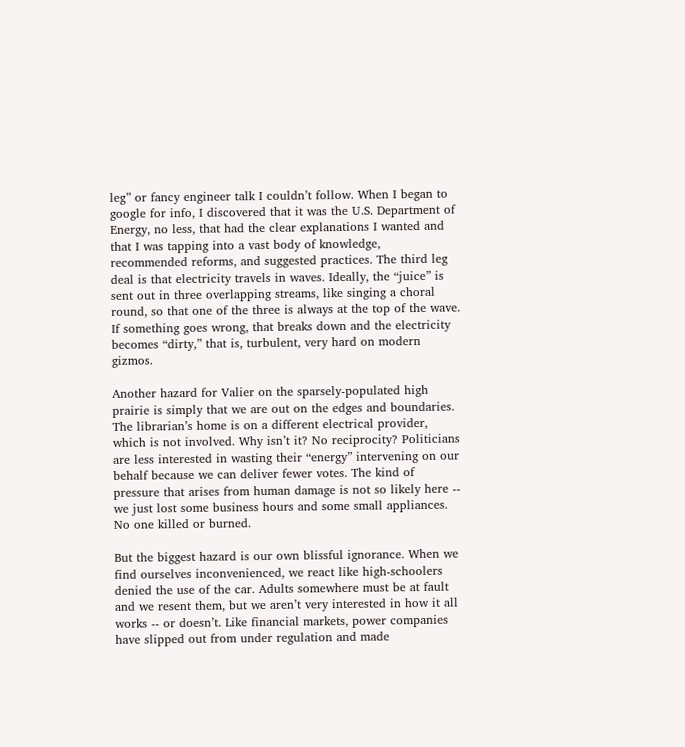leg” or fancy engineer talk I couldn’t follow. When I began to google for info, I discovered that it was the U.S. Department of Energy, no less, that had the clear explanations I wanted and that I was tapping into a vast body of knowledge, recommended reforms, and suggested practices. The third leg deal is that electricity travels in waves. Ideally, the “juice” is sent out in three overlapping streams, like singing a choral round, so that one of the three is always at the top of the wave. If something goes wrong, that breaks down and the electricity becomes “dirty,” that is, turbulent, very hard on modern gizmos.

Another hazard for Valier on the sparsely-populated high prairie is simply that we are out on the edges and boundaries. The librarian’s home is on a different electrical provider, which is not involved. Why isn’t it? No reciprocity? Politicians are less interested in wasting their “energy” intervening on our behalf because we can deliver fewer votes. The kind of pressure that arises from human damage is not so likely here -- we just lost some business hours and some small appliances. No one killed or burned.

But the biggest hazard is our own blissful ignorance. When we find ourselves inconvenienced, we react like high-schoolers denied the use of the car. Adults somewhere must be at fault and we resent them, but we aren’t very interested in how it all works -- or doesn’t. Like financial markets, power companies have slipped out from under regulation and made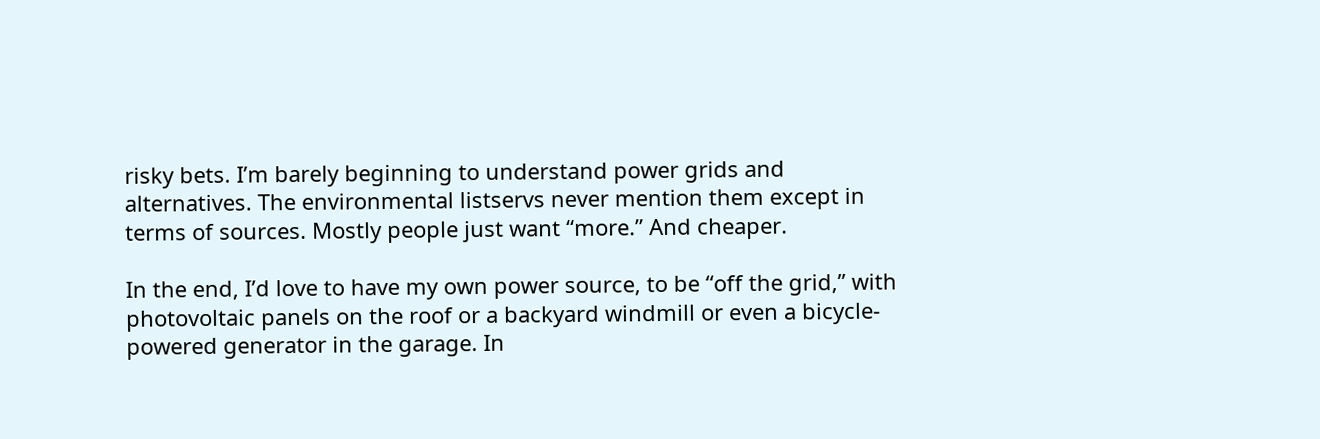risky bets. I’m barely beginning to understand power grids and alternatives. The environmental listservs never mention them except in terms of sources. Mostly people just want “more.” And cheaper.

In the end, I’d love to have my own power source, to be “off the grid,” with photovoltaic panels on the roof or a backyard windmill or even a bicycle-powered generator in the garage. In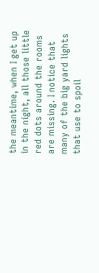the meantime, when I get up in the night, all those little red dots around the rooms are missing. I notice that many of the big yard lights that use to spoil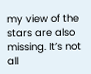my view of the stars are also missing. It’s not all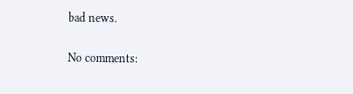bad news.

No comments: